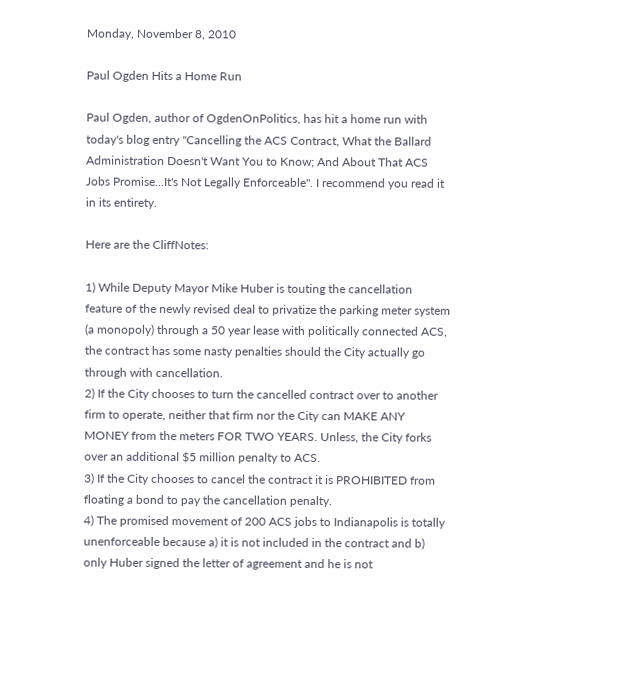Monday, November 8, 2010

Paul Ogden Hits a Home Run

Paul Ogden, author of OgdenOnPolitics, has hit a home run with today's blog entry "Cancelling the ACS Contract, What the Ballard Administration Doesn't Want You to Know; And About That ACS Jobs Promise...It's Not Legally Enforceable". I recommend you read it in its entirety.

Here are the CliffNotes:

1) While Deputy Mayor Mike Huber is touting the cancellation feature of the newly revised deal to privatize the parking meter system (a monopoly) through a 50 year lease with politically connected ACS, the contract has some nasty penalties should the City actually go through with cancellation.
2) If the City chooses to turn the cancelled contract over to another firm to operate, neither that firm nor the City can MAKE ANY MONEY from the meters FOR TWO YEARS. Unless, the City forks over an additional $5 million penalty to ACS.
3) If the City chooses to cancel the contract it is PROHIBITED from floating a bond to pay the cancellation penalty.
4) The promised movement of 200 ACS jobs to Indianapolis is totally unenforceable because a) it is not included in the contract and b) only Huber signed the letter of agreement and he is not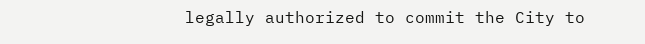legally authorized to commit the City to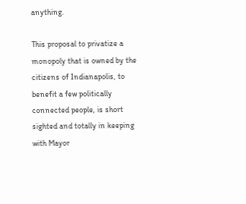anything.

This proposal to privatize a monopoly that is owned by the citizens of Indianapolis, to benefit a few politically connected people, is short sighted and totally in keeping with Mayor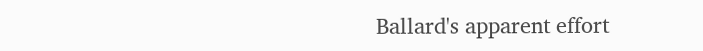Ballard's apparent effort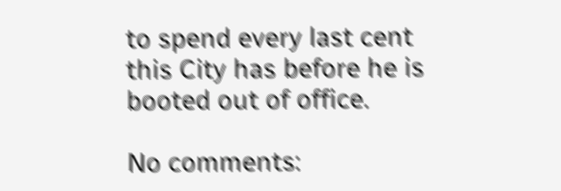to spend every last cent this City has before he is booted out of office.

No comments: